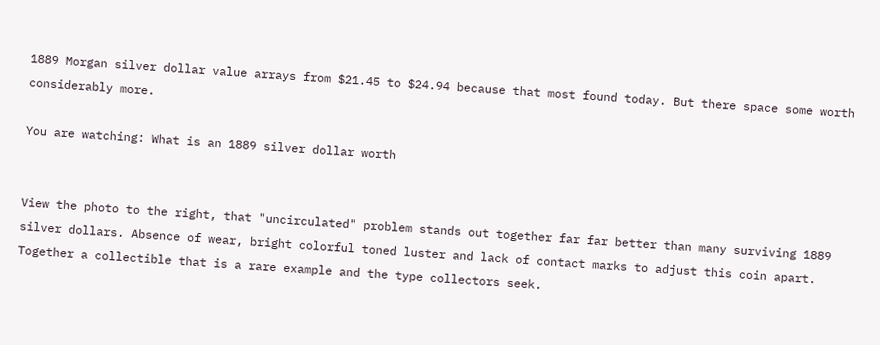1889 Morgan silver dollar value arrays from $21.45 to $24.94 because that most found today. But there space some worth considerably more.

You are watching: What is an 1889 silver dollar worth


View the photo to the right, that "uncirculated" problem stands out together far far better than many surviving 1889 silver dollars. Absence of wear, bright colorful toned luster and lack of contact marks to adjust this coin apart. Together a collectible that is a rare example and the type collectors seek.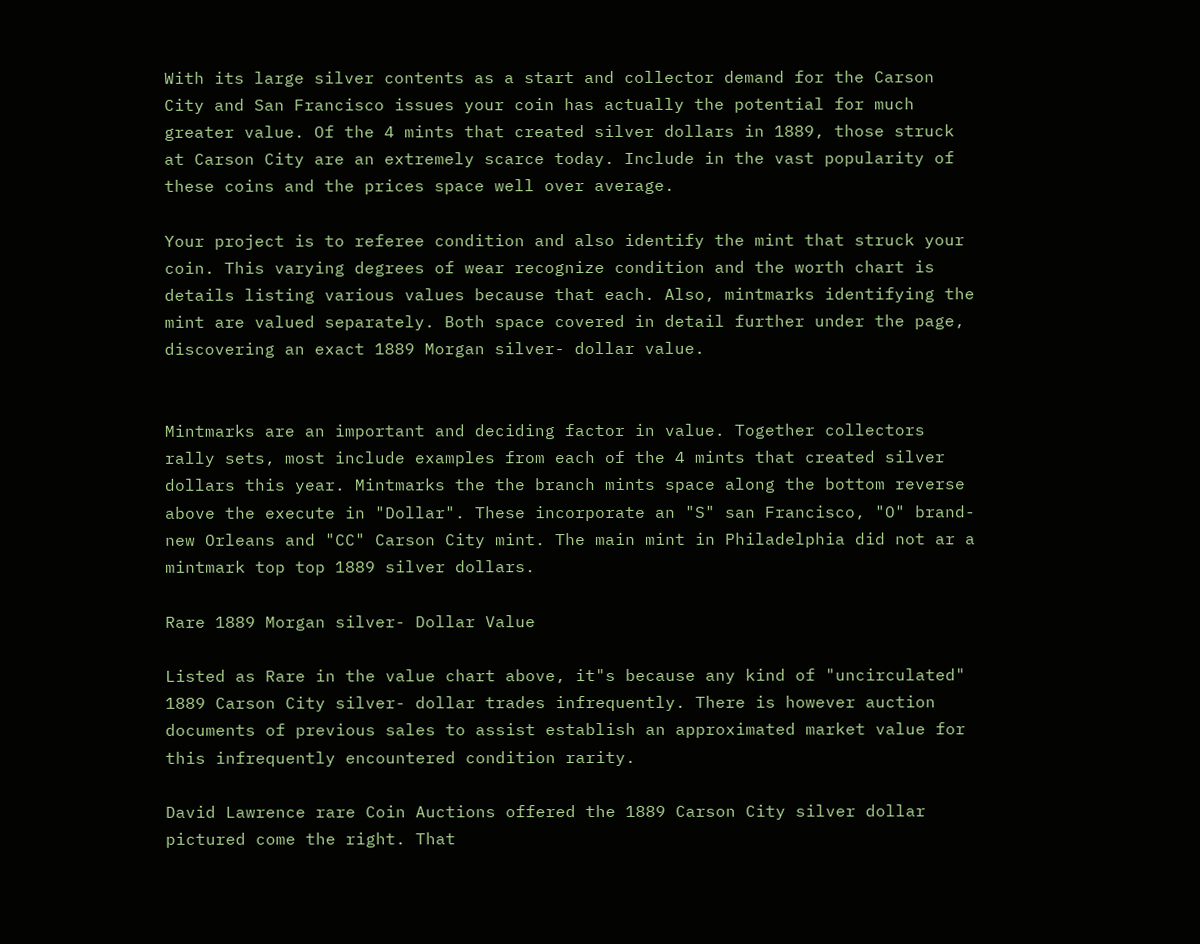With its large silver contents as a start and collector demand for the Carson City and San Francisco issues your coin has actually the potential for much greater value. Of the 4 mints that created silver dollars in 1889, those struck at Carson City are an extremely scarce today. Include in the vast popularity of these coins and the prices space well over average.

Your project is to referee condition and also identify the mint that struck your coin. This varying degrees of wear recognize condition and the worth chart is details listing various values because that each. Also, mintmarks identifying the mint are valued separately. Both space covered in detail further under the page, discovering an exact 1889 Morgan silver- dollar value.


Mintmarks are an important and deciding factor in value. Together collectors rally sets, most include examples from each of the 4 mints that created silver dollars this year. Mintmarks the the branch mints space along the bottom reverse above the execute in "Dollar". These incorporate an "S" san Francisco, "O" brand-new Orleans and "CC" Carson City mint. The main mint in Philadelphia did not ar a mintmark top top 1889 silver dollars.

Rare 1889 Morgan silver- Dollar Value

Listed as Rare in the value chart above, it"s because any kind of "uncirculated" 1889 Carson City silver- dollar trades infrequently. There is however auction documents of previous sales to assist establish an approximated market value for this infrequently encountered condition rarity.

David Lawrence rare Coin Auctions offered the 1889 Carson City silver dollar pictured come the right. That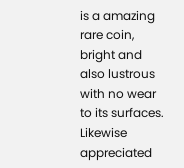is a amazing rare coin, bright and also lustrous with no wear to its surfaces. Likewise appreciated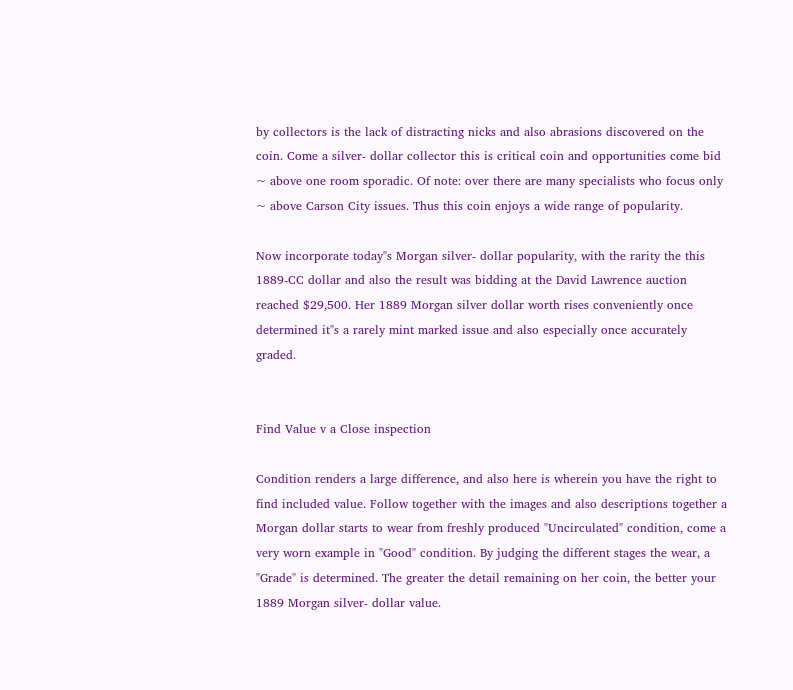by collectors is the lack of distracting nicks and also abrasions discovered on the coin. Come a silver- dollar collector this is critical coin and opportunities come bid ~ above one room sporadic. Of note: over there are many specialists who focus only ~ above Carson City issues. Thus this coin enjoys a wide range of popularity.

Now incorporate today"s Morgan silver- dollar popularity, with the rarity the this 1889-CC dollar and also the result was bidding at the David Lawrence auction reached $29,500. Her 1889 Morgan silver dollar worth rises conveniently once determined it"s a rarely mint marked issue and also especially once accurately graded.


Find Value v a Close inspection

Condition renders a large difference, and also here is wherein you have the right to find included value. Follow together with the images and also descriptions together a Morgan dollar starts to wear from freshly produced "Uncirculated" condition, come a very worn example in "Good" condition. By judging the different stages the wear, a "Grade" is determined. The greater the detail remaining on her coin, the better your 1889 Morgan silver- dollar value.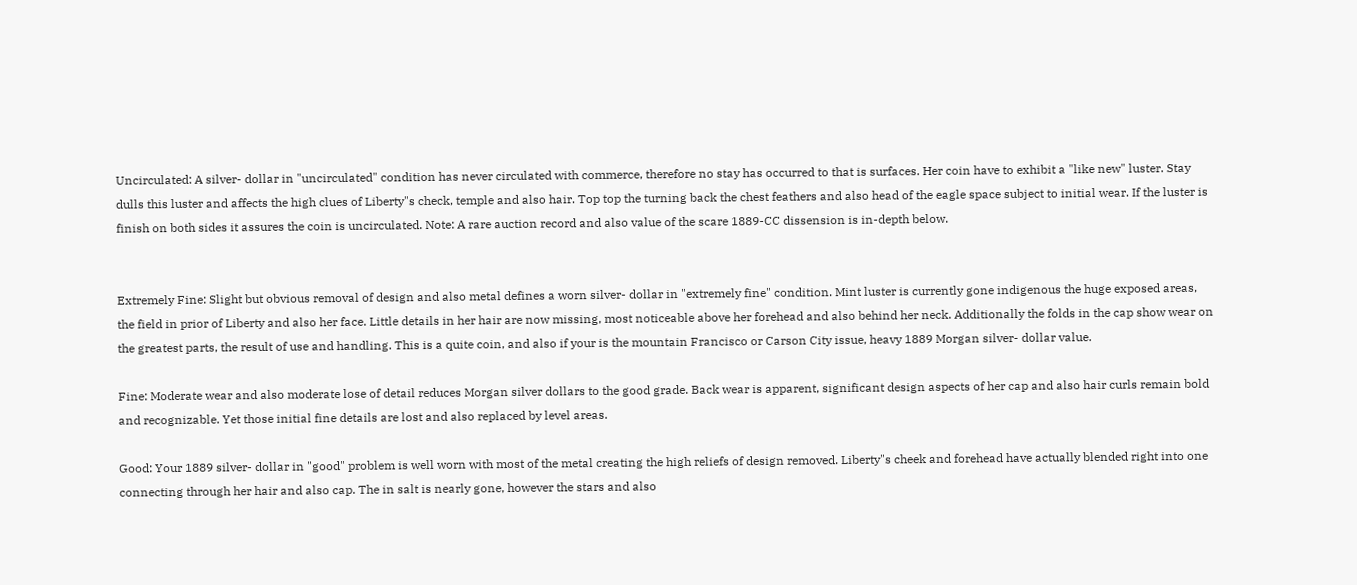Uncirculated: A silver- dollar in "uncirculated" condition has never circulated with commerce, therefore no stay has occurred to that is surfaces. Her coin have to exhibit a "like new" luster. Stay dulls this luster and affects the high clues of Liberty"s check, temple and also hair. Top top the turning back the chest feathers and also head of the eagle space subject to initial wear. If the luster is finish on both sides it assures the coin is uncirculated. Note: A rare auction record and also value of the scare 1889-CC dissension is in-depth below.


Extremely Fine: Slight but obvious removal of design and also metal defines a worn silver- dollar in "extremely fine" condition. Mint luster is currently gone indigenous the huge exposed areas, the field in prior of Liberty and also her face. Little details in her hair are now missing, most noticeable above her forehead and also behind her neck. Additionally the folds in the cap show wear on the greatest parts, the result of use and handling. This is a quite coin, and also if your is the mountain Francisco or Carson City issue, heavy 1889 Morgan silver- dollar value.

Fine: Moderate wear and also moderate lose of detail reduces Morgan silver dollars to the good grade. Back wear is apparent, significant design aspects of her cap and also hair curls remain bold and recognizable. Yet those initial fine details are lost and also replaced by level areas.

Good: Your 1889 silver- dollar in "good" problem is well worn with most of the metal creating the high reliefs of design removed. Liberty"s cheek and forehead have actually blended right into one connecting through her hair and also cap. The in salt is nearly gone, however the stars and also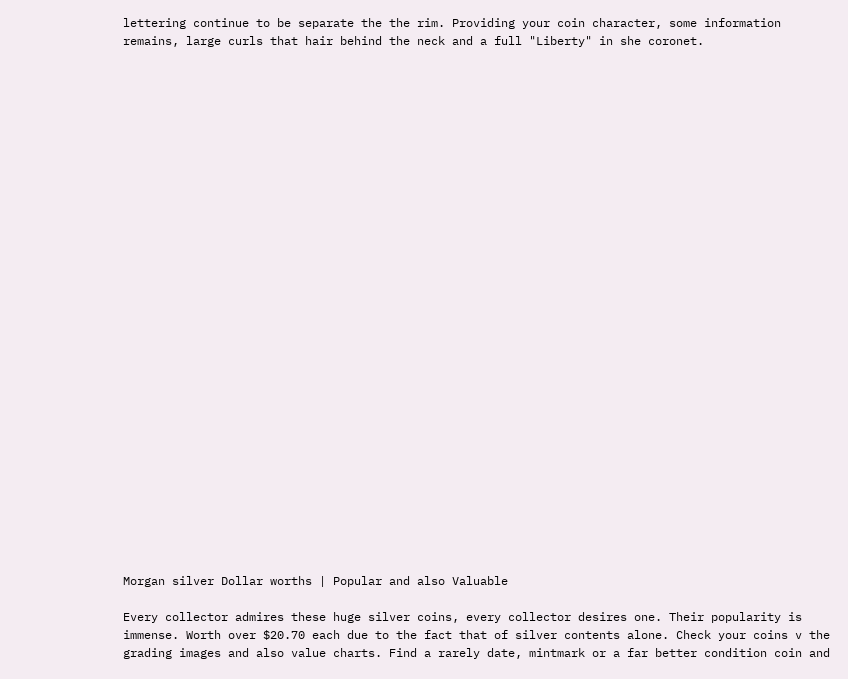lettering continue to be separate the the rim. Providing your coin character, some information remains, large curls that hair behind the neck and a full "Liberty" in she coronet.





























Morgan silver Dollar worths | Popular and also Valuable

Every collector admires these huge silver coins, every collector desires one. Their popularity is immense. Worth over $20.70 each due to the fact that of silver contents alone. Check your coins v the grading images and also value charts. Find a rarely date, mintmark or a far better condition coin and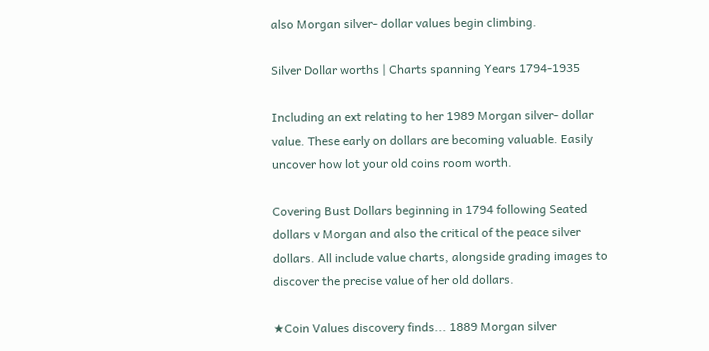also Morgan silver- dollar values begin climbing.

Silver Dollar worths | Charts spanning Years 1794-1935

Including an ext relating to her 1989 Morgan silver- dollar value. These early on dollars are becoming valuable. Easily uncover how lot your old coins room worth.

Covering Bust Dollars beginning in 1794 following Seated dollars v Morgan and also the critical of the peace silver dollars. All include value charts, alongside grading images to discover the precise value of her old dollars.

★Coin Values discovery finds... 1889 Morgan silver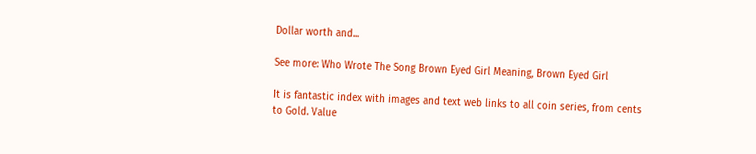Dollar worth and...

See more: Who Wrote The Song Brown Eyed Girl Meaning, Brown Eyed Girl

It is fantastic index with images and text web links to all coin series, from cents to Gold. Value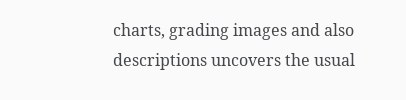charts, grading images and also descriptions uncovers the usual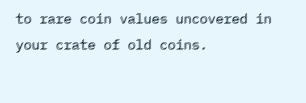to rare coin values uncovered in your crate of old coins.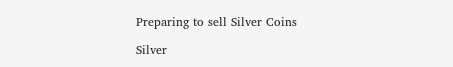Preparing to sell Silver Coins

Silver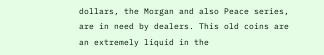dollars, the Morgan and also Peace series, are in need by dealers. This old coins are an extremely liquid in the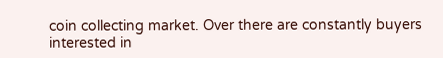coin collecting market. Over there are constantly buyers interested in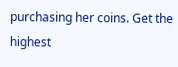purchasing her coins. Get the highest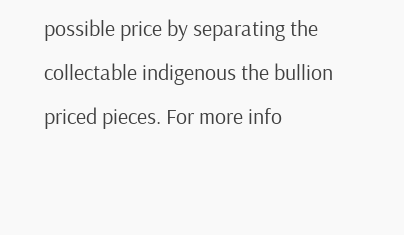possible price by separating the collectable indigenous the bullion priced pieces. For more info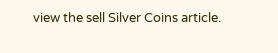view the sell Silver Coins article.